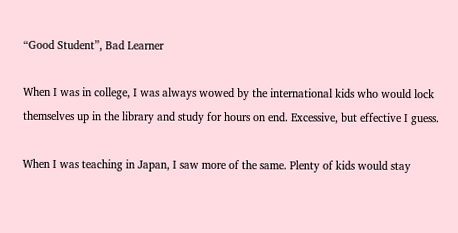“Good Student”, Bad Learner

When I was in college, I was always wowed by the international kids who would lock themselves up in the library and study for hours on end. Excessive, but effective I guess.

When I was teaching in Japan, I saw more of the same. Plenty of kids would stay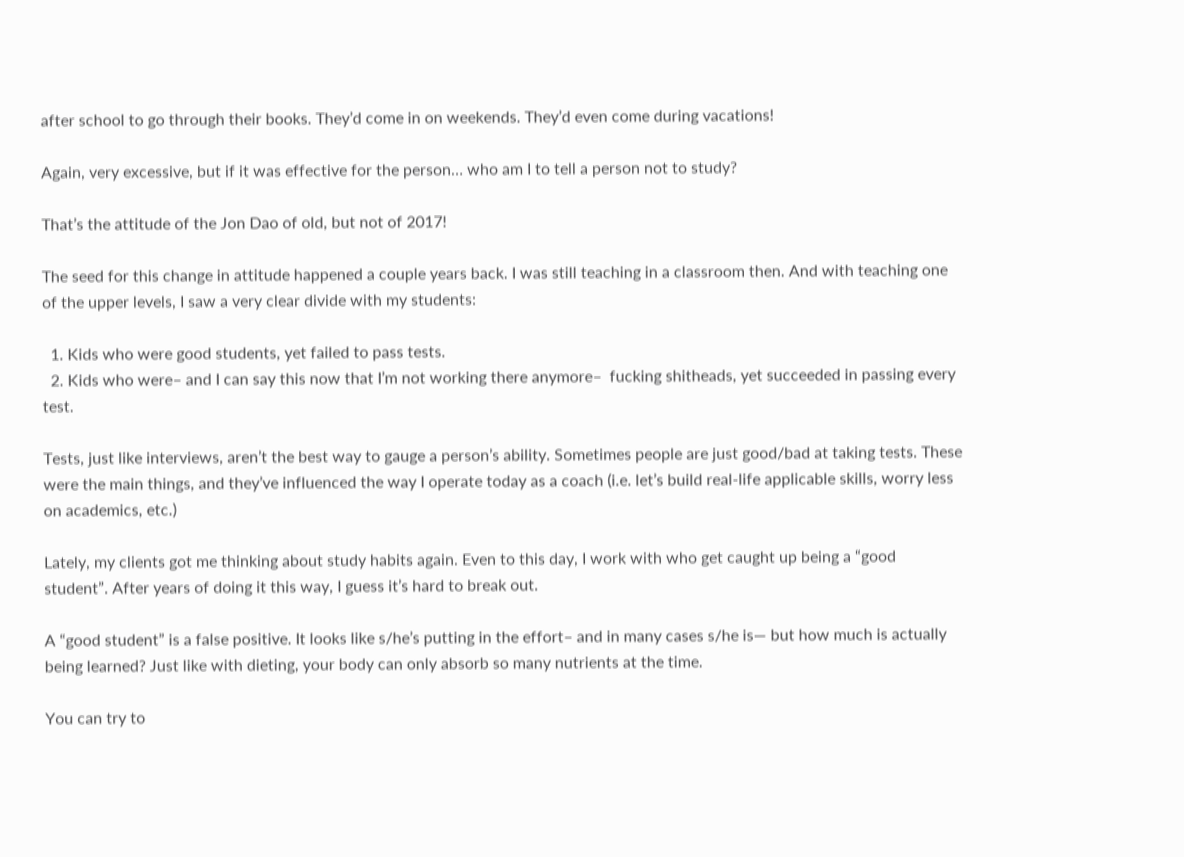after school to go through their books. They’d come in on weekends. They’d even come during vacations!

Again, very excessive, but if it was effective for the person… who am I to tell a person not to study?

That’s the attitude of the Jon Dao of old, but not of 2017!

The seed for this change in attitude happened a couple years back. I was still teaching in a classroom then. And with teaching one of the upper levels, I saw a very clear divide with my students:

  1. Kids who were good students, yet failed to pass tests.
  2. Kids who were– and I can say this now that I’m not working there anymore–  fucking shitheads, yet succeeded in passing every test.

Tests, just like interviews, aren’t the best way to gauge a person’s ability. Sometimes people are just good/bad at taking tests. These were the main things, and they’ve influenced the way I operate today as a coach (i.e. let’s build real-life applicable skills, worry less on academics, etc.)

Lately, my clients got me thinking about study habits again. Even to this day, I work with who get caught up being a “good student”. After years of doing it this way, I guess it’s hard to break out.

A “good student” is a false positive. It looks like s/he’s putting in the effort– and in many cases s/he is— but how much is actually being learned? Just like with dieting, your body can only absorb so many nutrients at the time.

You can try to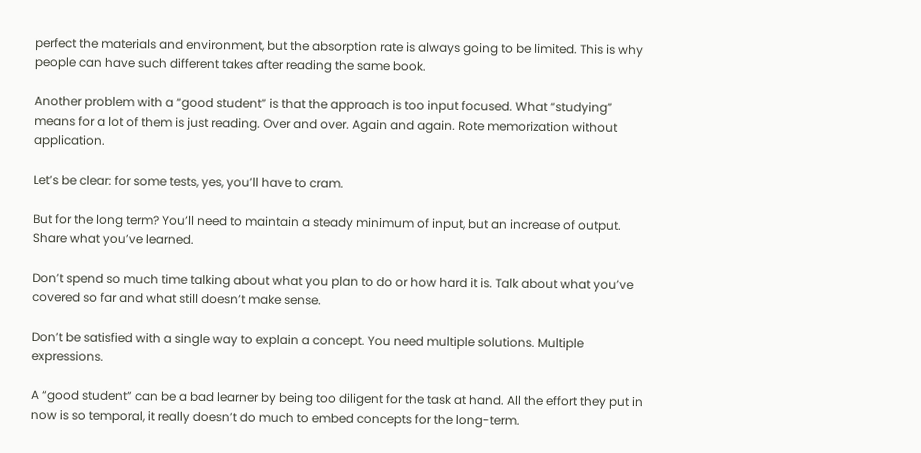perfect the materials and environment, but the absorption rate is always going to be limited. This is why people can have such different takes after reading the same book.

Another problem with a “good student” is that the approach is too input focused. What “studying” means for a lot of them is just reading. Over and over. Again and again. Rote memorization without application.

Let’s be clear: for some tests, yes, you’ll have to cram.

But for the long term? You’ll need to maintain a steady minimum of input, but an increase of output. Share what you’ve learned.

Don’t spend so much time talking about what you plan to do or how hard it is. Talk about what you’ve covered so far and what still doesn’t make sense.

Don’t be satisfied with a single way to explain a concept. You need multiple solutions. Multiple expressions.

A “good student” can be a bad learner by being too diligent for the task at hand. All the effort they put in now is so temporal, it really doesn’t do much to embed concepts for the long-term.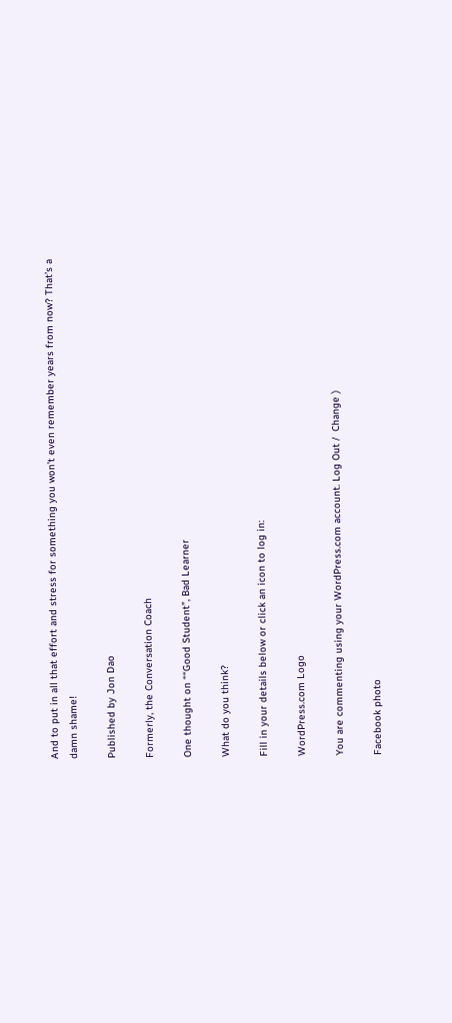And to put in all that effort and stress for something you won’t even remember years from now? That’s a damn shame!

Published by Jon Dao

Formerly, the Conversation Coach

One thought on ““Good Student”, Bad Learner

What do you think?

Fill in your details below or click an icon to log in:

WordPress.com Logo

You are commenting using your WordPress.com account. Log Out /  Change )

Facebook photo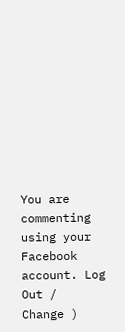You are commenting using your Facebook account. Log Out /  Change )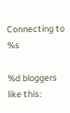Connecting to %s

%d bloggers like this: